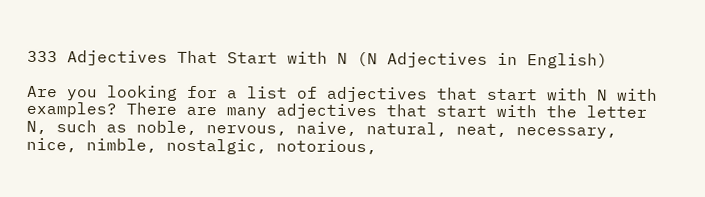333 Adjectives That Start with N (N Adjectives in English)

Are you looking for a list of adjectives that start with N with examples? There are many adjectives that start with the letter N, such as noble, nervous, naive, natural, neat, necessary, nice, nimble, nostalgic, notorious,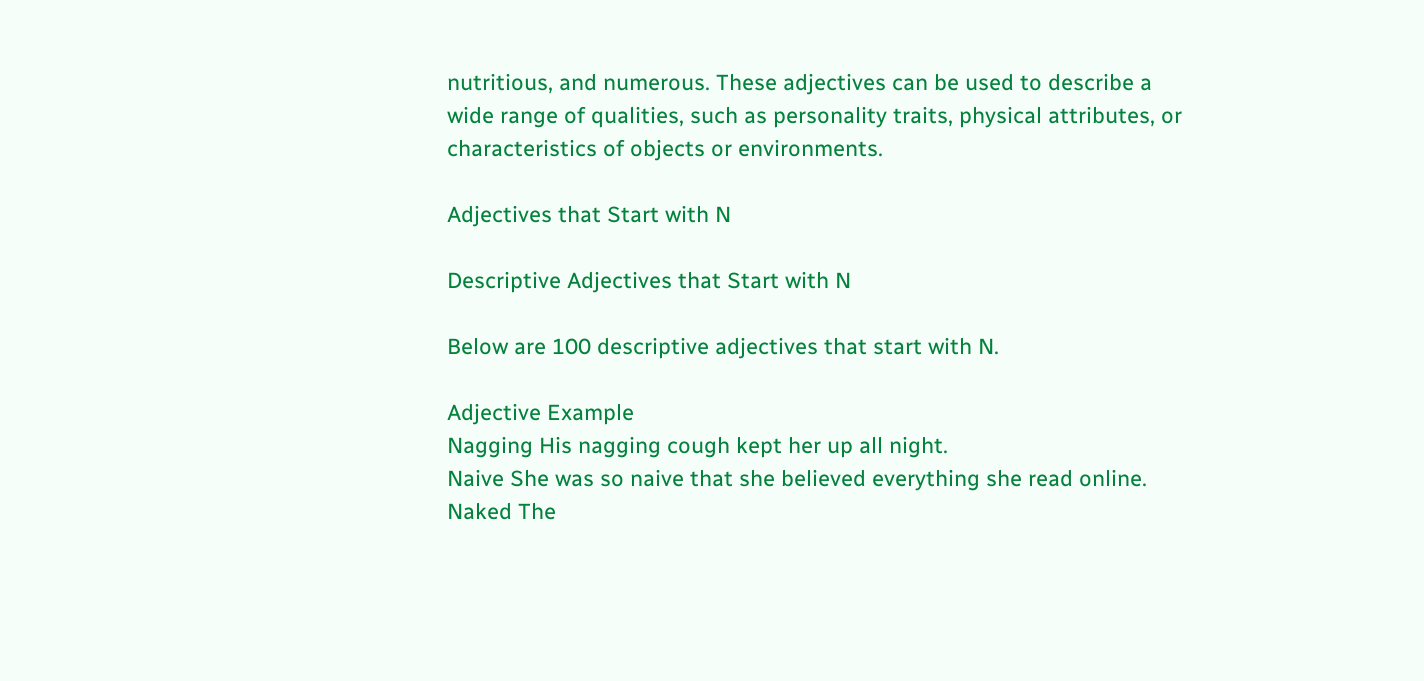nutritious, and numerous. These adjectives can be used to describe a wide range of qualities, such as personality traits, physical attributes, or characteristics of objects or environments.

Adjectives that Start with N

Descriptive Adjectives that Start with N

Below are 100 descriptive adjectives that start with N.

Adjective Example
Nagging His nagging cough kept her up all night.
Naive She was so naive that she believed everything she read online.
Naked The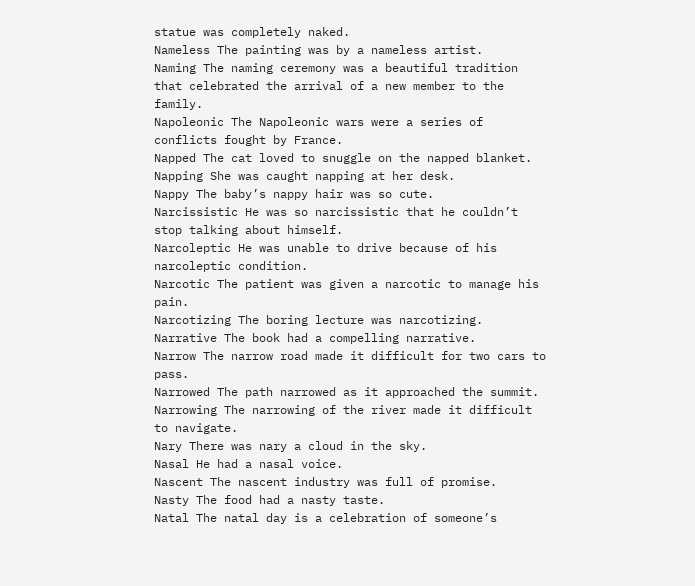statue was completely naked.
Nameless The painting was by a nameless artist.
Naming The naming ceremony was a beautiful tradition that celebrated the arrival of a new member to the family.
Napoleonic The Napoleonic wars were a series of conflicts fought by France.
Napped The cat loved to snuggle on the napped blanket.
Napping She was caught napping at her desk.
Nappy The baby’s nappy hair was so cute.
Narcissistic He was so narcissistic that he couldn’t stop talking about himself.
Narcoleptic He was unable to drive because of his narcoleptic condition.
Narcotic The patient was given a narcotic to manage his pain.
Narcotizing The boring lecture was narcotizing.
Narrative The book had a compelling narrative.
Narrow The narrow road made it difficult for two cars to pass.
Narrowed The path narrowed as it approached the summit.
Narrowing The narrowing of the river made it difficult to navigate.
Nary There was nary a cloud in the sky.
Nasal He had a nasal voice.
Nascent The nascent industry was full of promise.
Nasty The food had a nasty taste.
Natal The natal day is a celebration of someone’s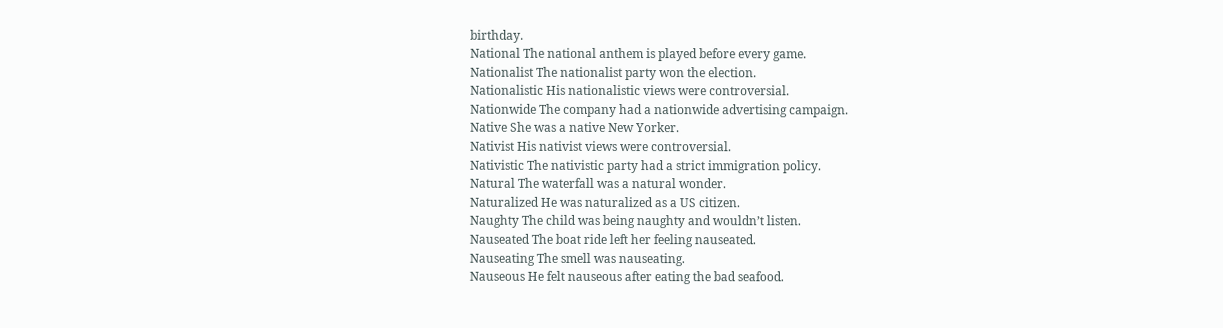birthday.
National The national anthem is played before every game.
Nationalist The nationalist party won the election.
Nationalistic His nationalistic views were controversial.
Nationwide The company had a nationwide advertising campaign.
Native She was a native New Yorker.
Nativist His nativist views were controversial.
Nativistic The nativistic party had a strict immigration policy.
Natural The waterfall was a natural wonder.
Naturalized He was naturalized as a US citizen.
Naughty The child was being naughty and wouldn’t listen.
Nauseated The boat ride left her feeling nauseated.
Nauseating The smell was nauseating.
Nauseous He felt nauseous after eating the bad seafood.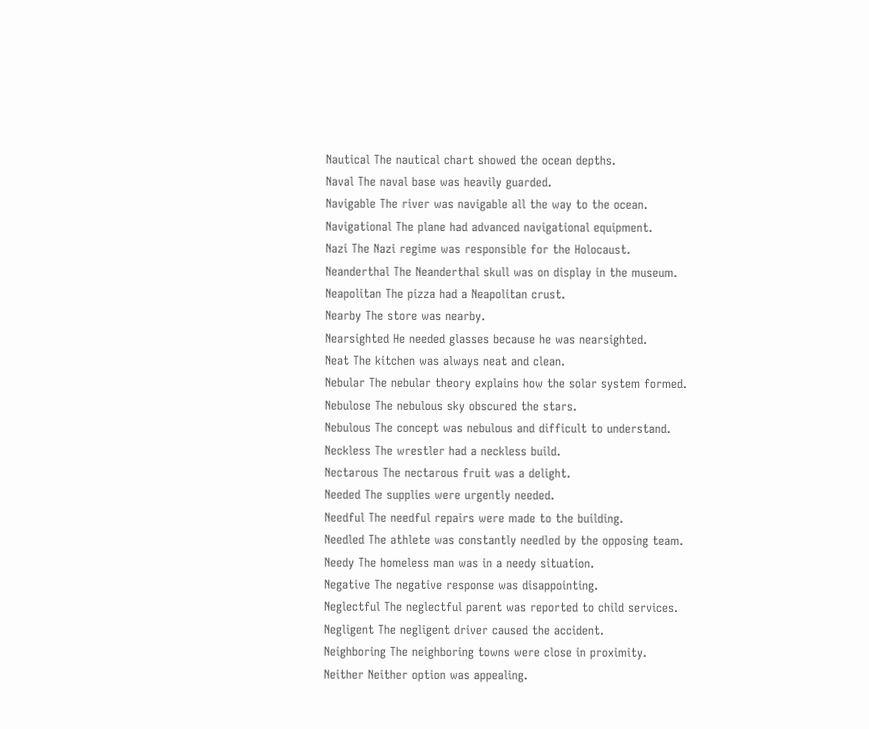Nautical The nautical chart showed the ocean depths.
Naval The naval base was heavily guarded.
Navigable The river was navigable all the way to the ocean.
Navigational The plane had advanced navigational equipment.
Nazi The Nazi regime was responsible for the Holocaust.
Neanderthal The Neanderthal skull was on display in the museum.
Neapolitan The pizza had a Neapolitan crust.
Nearby The store was nearby.
Nearsighted He needed glasses because he was nearsighted.
Neat The kitchen was always neat and clean.
Nebular The nebular theory explains how the solar system formed.
Nebulose The nebulous sky obscured the stars.
Nebulous The concept was nebulous and difficult to understand.
Neckless The wrestler had a neckless build.
Nectarous The nectarous fruit was a delight.
Needed The supplies were urgently needed.
Needful The needful repairs were made to the building.
Needled The athlete was constantly needled by the opposing team.
Needy The homeless man was in a needy situation.
Negative The negative response was disappointing.
Neglectful The neglectful parent was reported to child services.
Negligent The negligent driver caused the accident.
Neighboring The neighboring towns were close in proximity.
Neither Neither option was appealing.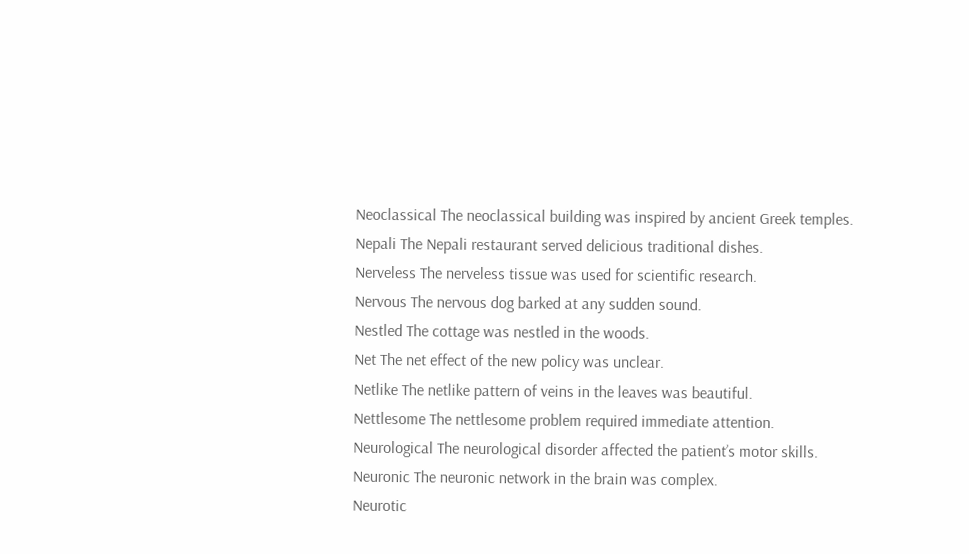Neoclassical The neoclassical building was inspired by ancient Greek temples.
Nepali The Nepali restaurant served delicious traditional dishes.
Nerveless The nerveless tissue was used for scientific research.
Nervous The nervous dog barked at any sudden sound.
Nestled The cottage was nestled in the woods.
Net The net effect of the new policy was unclear.
Netlike The netlike pattern of veins in the leaves was beautiful.
Nettlesome The nettlesome problem required immediate attention.
Neurological The neurological disorder affected the patient’s motor skills.
Neuronic The neuronic network in the brain was complex.
Neurotic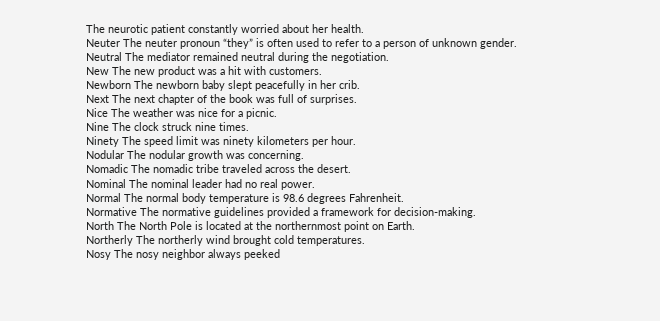The neurotic patient constantly worried about her health.
Neuter The neuter pronoun “they” is often used to refer to a person of unknown gender.
Neutral The mediator remained neutral during the negotiation.
New The new product was a hit with customers.
Newborn The newborn baby slept peacefully in her crib.
Next The next chapter of the book was full of surprises.
Nice The weather was nice for a picnic.
Nine The clock struck nine times.
Ninety The speed limit was ninety kilometers per hour.
Nodular The nodular growth was concerning.
Nomadic The nomadic tribe traveled across the desert.
Nominal The nominal leader had no real power.
Normal The normal body temperature is 98.6 degrees Fahrenheit.
Normative The normative guidelines provided a framework for decision-making.
North The North Pole is located at the northernmost point on Earth.
Northerly The northerly wind brought cold temperatures.
Nosy The nosy neighbor always peeked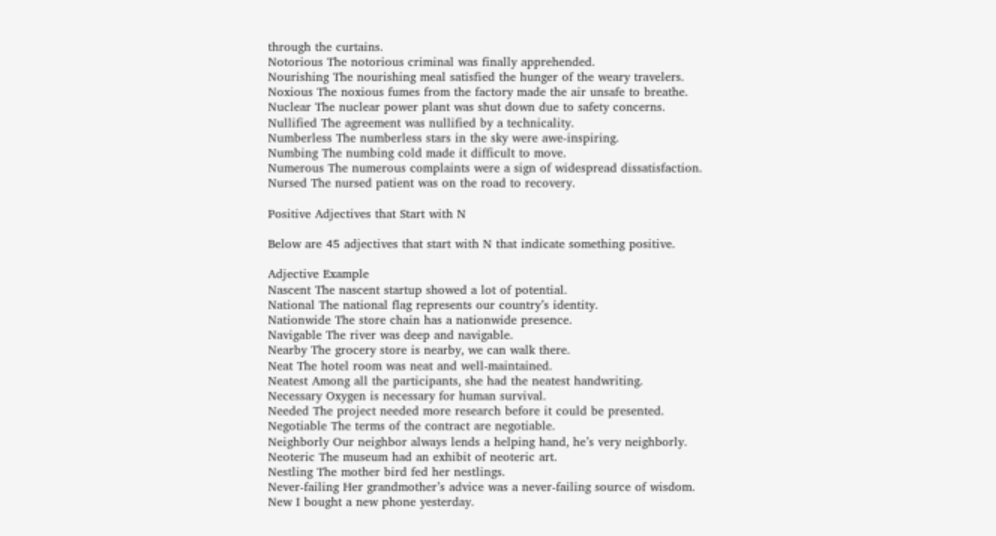through the curtains.
Notorious The notorious criminal was finally apprehended.
Nourishing The nourishing meal satisfied the hunger of the weary travelers.
Noxious The noxious fumes from the factory made the air unsafe to breathe.
Nuclear The nuclear power plant was shut down due to safety concerns.
Nullified The agreement was nullified by a technicality.
Numberless The numberless stars in the sky were awe-inspiring.
Numbing The numbing cold made it difficult to move.
Numerous The numerous complaints were a sign of widespread dissatisfaction.
Nursed The nursed patient was on the road to recovery.

Positive Adjectives that Start with N

Below are 45 adjectives that start with N that indicate something positive.

Adjective Example
Nascent The nascent startup showed a lot of potential.
National The national flag represents our country’s identity.
Nationwide The store chain has a nationwide presence.
Navigable The river was deep and navigable.
Nearby The grocery store is nearby, we can walk there.
Neat The hotel room was neat and well-maintained.
Neatest Among all the participants, she had the neatest handwriting.
Necessary Oxygen is necessary for human survival.
Needed The project needed more research before it could be presented.
Negotiable The terms of the contract are negotiable.
Neighborly Our neighbor always lends a helping hand, he’s very neighborly.
Neoteric The museum had an exhibit of neoteric art.
Nestling The mother bird fed her nestlings.
Never-failing Her grandmother’s advice was a never-failing source of wisdom.
New I bought a new phone yesterday.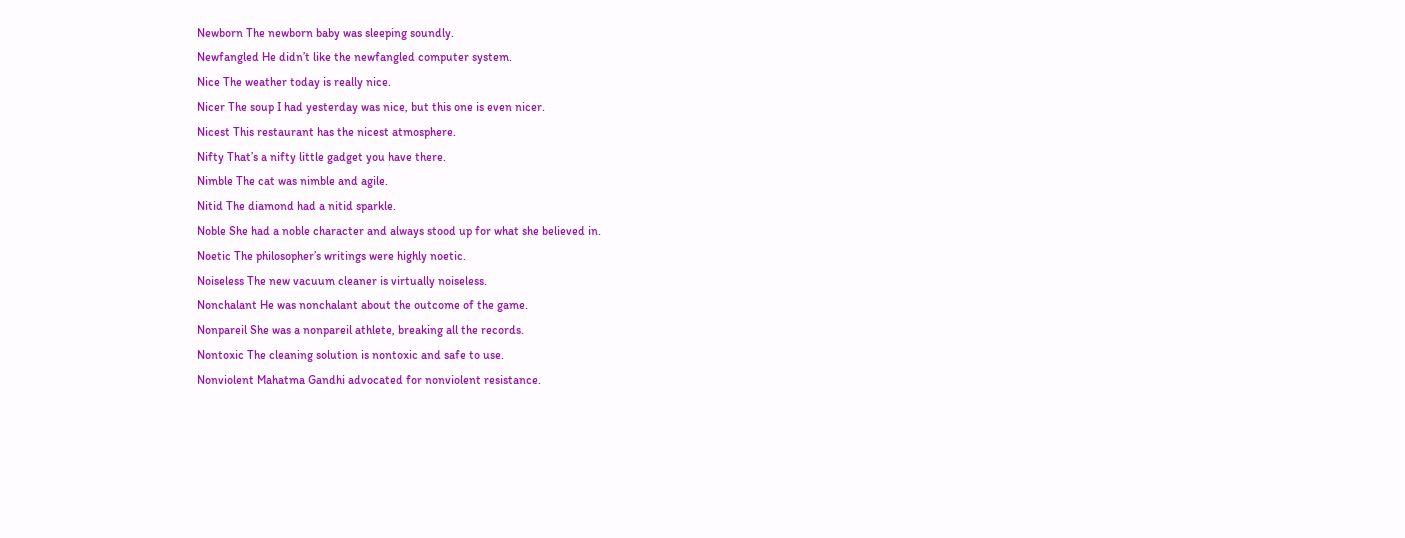Newborn The newborn baby was sleeping soundly.
Newfangled He didn’t like the newfangled computer system.
Nice The weather today is really nice.
Nicer The soup I had yesterday was nice, but this one is even nicer.
Nicest This restaurant has the nicest atmosphere.
Nifty That’s a nifty little gadget you have there.
Nimble The cat was nimble and agile.
Nitid The diamond had a nitid sparkle.
Noble She had a noble character and always stood up for what she believed in.
Noetic The philosopher’s writings were highly noetic.
Noiseless The new vacuum cleaner is virtually noiseless.
Nonchalant He was nonchalant about the outcome of the game.
Nonpareil She was a nonpareil athlete, breaking all the records.
Nontoxic The cleaning solution is nontoxic and safe to use.
Nonviolent Mahatma Gandhi advocated for nonviolent resistance.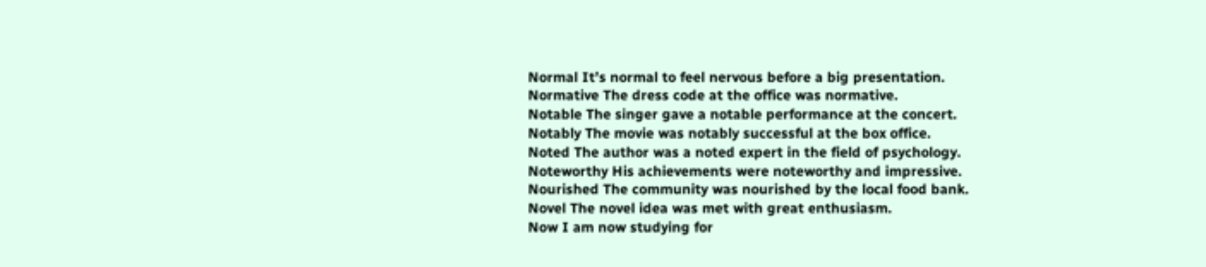Normal It’s normal to feel nervous before a big presentation.
Normative The dress code at the office was normative.
Notable The singer gave a notable performance at the concert.
Notably The movie was notably successful at the box office.
Noted The author was a noted expert in the field of psychology.
Noteworthy His achievements were noteworthy and impressive.
Nourished The community was nourished by the local food bank.
Novel The novel idea was met with great enthusiasm.
Now I am now studying for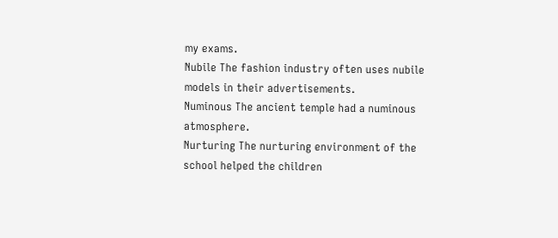my exams.
Nubile The fashion industry often uses nubile models in their advertisements.
Numinous The ancient temple had a numinous atmosphere.
Nurturing The nurturing environment of the school helped the children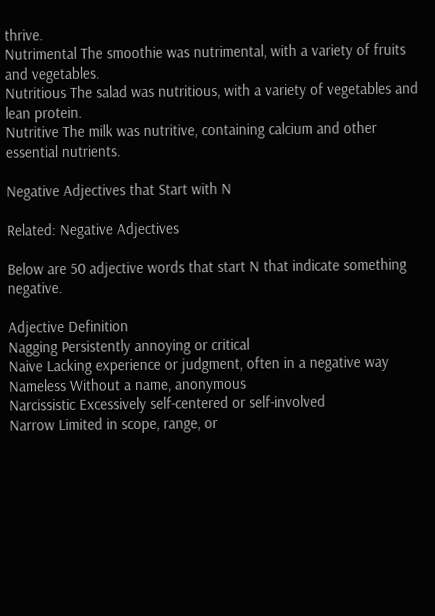thrive.
Nutrimental The smoothie was nutrimental, with a variety of fruits and vegetables.
Nutritious The salad was nutritious, with a variety of vegetables and lean protein.
Nutritive The milk was nutritive, containing calcium and other essential nutrients.

Negative Adjectives that Start with N

Related: Negative Adjectives

Below are 50 adjective words that start N that indicate something negative.

Adjective Definition
Nagging Persistently annoying or critical
Naive Lacking experience or judgment, often in a negative way
Nameless Without a name, anonymous
Narcissistic Excessively self-centered or self-involved
Narrow Limited in scope, range, or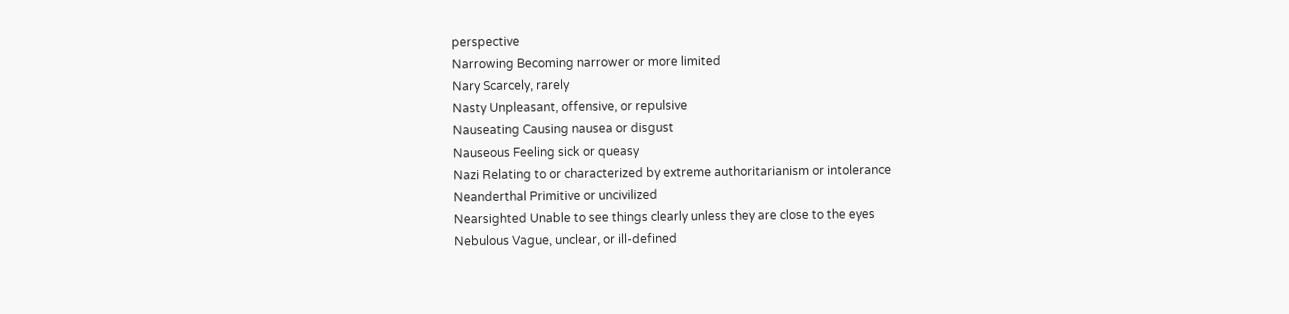perspective
Narrowing Becoming narrower or more limited
Nary Scarcely, rarely
Nasty Unpleasant, offensive, or repulsive
Nauseating Causing nausea or disgust
Nauseous Feeling sick or queasy
Nazi Relating to or characterized by extreme authoritarianism or intolerance
Neanderthal Primitive or uncivilized
Nearsighted Unable to see things clearly unless they are close to the eyes
Nebulous Vague, unclear, or ill-defined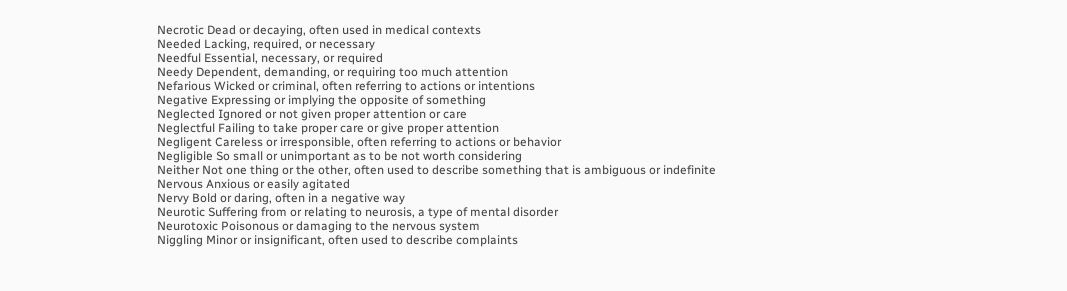Necrotic Dead or decaying, often used in medical contexts
Needed Lacking, required, or necessary
Needful Essential, necessary, or required
Needy Dependent, demanding, or requiring too much attention
Nefarious Wicked or criminal, often referring to actions or intentions
Negative Expressing or implying the opposite of something
Neglected Ignored or not given proper attention or care
Neglectful Failing to take proper care or give proper attention
Negligent Careless or irresponsible, often referring to actions or behavior
Negligible So small or unimportant as to be not worth considering
Neither Not one thing or the other, often used to describe something that is ambiguous or indefinite
Nervous Anxious or easily agitated
Nervy Bold or daring, often in a negative way
Neurotic Suffering from or relating to neurosis, a type of mental disorder
Neurotoxic Poisonous or damaging to the nervous system
Niggling Minor or insignificant, often used to describe complaints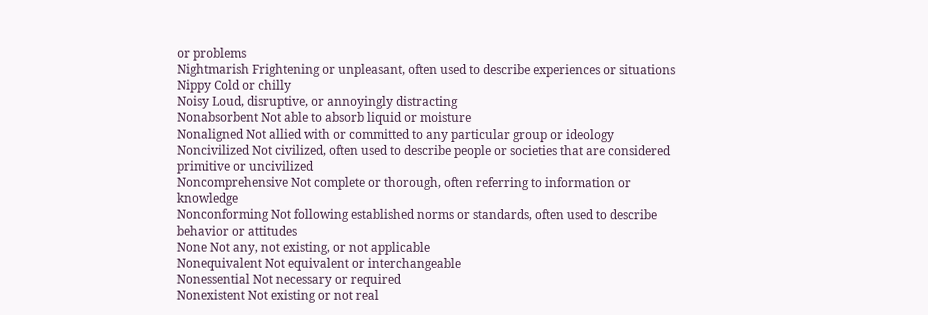or problems
Nightmarish Frightening or unpleasant, often used to describe experiences or situations
Nippy Cold or chilly
Noisy Loud, disruptive, or annoyingly distracting
Nonabsorbent Not able to absorb liquid or moisture
Nonaligned Not allied with or committed to any particular group or ideology
Noncivilized Not civilized, often used to describe people or societies that are considered primitive or uncivilized
Noncomprehensive Not complete or thorough, often referring to information or knowledge
Nonconforming Not following established norms or standards, often used to describe behavior or attitudes
None Not any, not existing, or not applicable
Nonequivalent Not equivalent or interchangeable
Nonessential Not necessary or required
Nonexistent Not existing or not real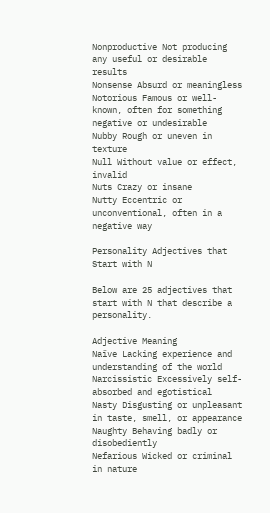Nonproductive Not producing any useful or desirable results
Nonsense Absurd or meaningless
Notorious Famous or well-known, often for something negative or undesirable
Nubby Rough or uneven in texture
Null Without value or effect, invalid
Nuts Crazy or insane
Nutty Eccentric or unconventional, often in a negative way

Personality Adjectives that Start with N

Below are 25 adjectives that start with N that describe a personality.

Adjective Meaning
Naïve Lacking experience and understanding of the world
Narcissistic Excessively self-absorbed and egotistical
Nasty Disgusting or unpleasant in taste, smell, or appearance
Naughty Behaving badly or disobediently
Nefarious Wicked or criminal in nature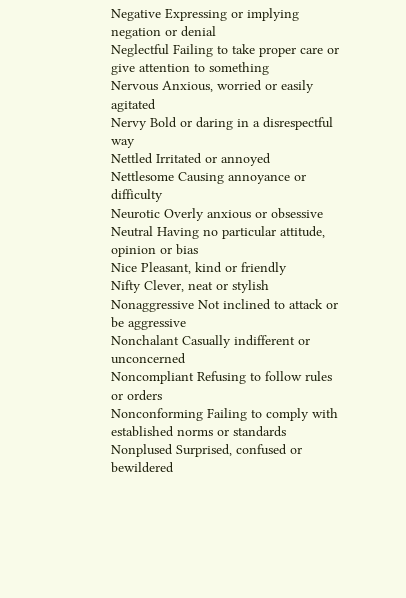Negative Expressing or implying negation or denial
Neglectful Failing to take proper care or give attention to something
Nervous Anxious, worried or easily agitated
Nervy Bold or daring in a disrespectful way
Nettled Irritated or annoyed
Nettlesome Causing annoyance or difficulty
Neurotic Overly anxious or obsessive
Neutral Having no particular attitude, opinion or bias
Nice Pleasant, kind or friendly
Nifty Clever, neat or stylish
Nonaggressive Not inclined to attack or be aggressive
Nonchalant Casually indifferent or unconcerned
Noncompliant Refusing to follow rules or orders
Nonconforming Failing to comply with established norms or standards
Nonplused Surprised, confused or bewildered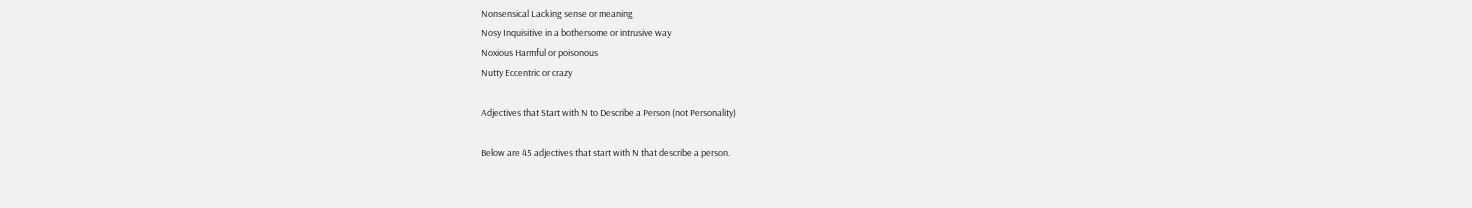Nonsensical Lacking sense or meaning
Nosy Inquisitive in a bothersome or intrusive way
Noxious Harmful or poisonous
Nutty Eccentric or crazy

Adjectives that Start with N to Describe a Person (not Personality)

Below are 45 adjectives that start with N that describe a person.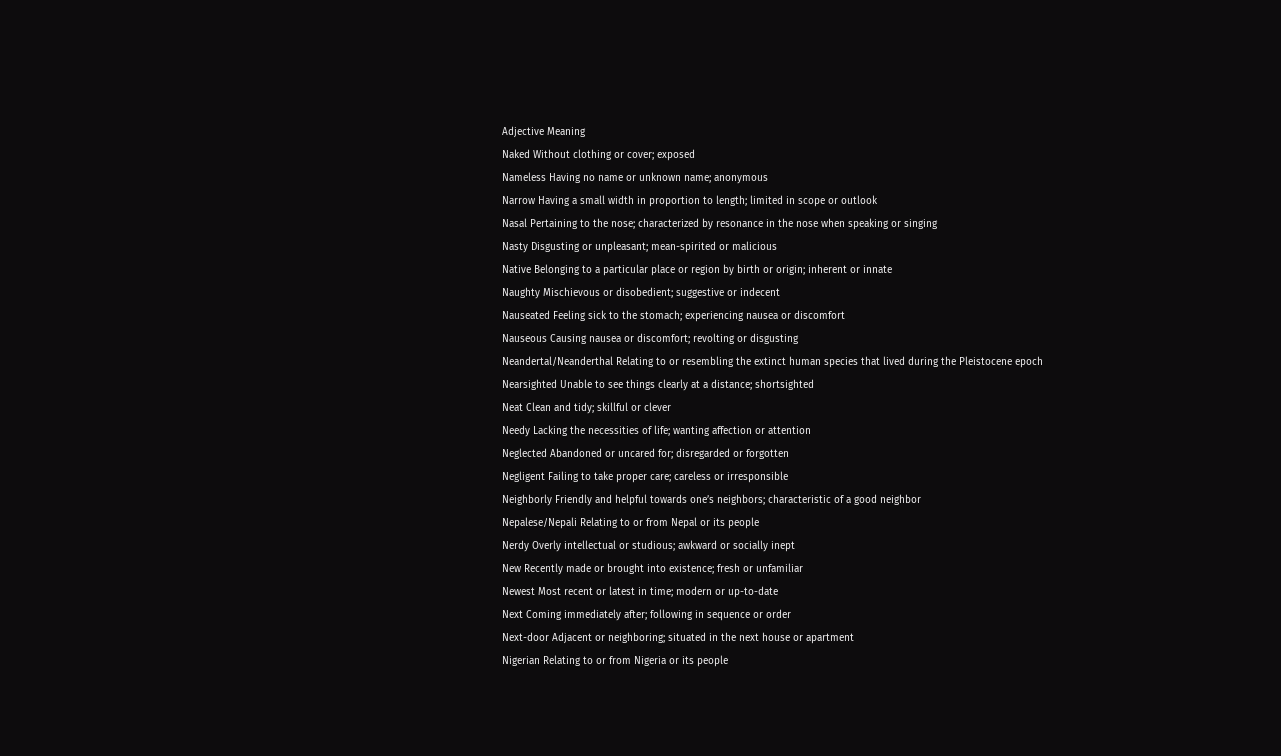Adjective Meaning
Naked Without clothing or cover; exposed
Nameless Having no name or unknown name; anonymous
Narrow Having a small width in proportion to length; limited in scope or outlook
Nasal Pertaining to the nose; characterized by resonance in the nose when speaking or singing
Nasty Disgusting or unpleasant; mean-spirited or malicious
Native Belonging to a particular place or region by birth or origin; inherent or innate
Naughty Mischievous or disobedient; suggestive or indecent
Nauseated Feeling sick to the stomach; experiencing nausea or discomfort
Nauseous Causing nausea or discomfort; revolting or disgusting
Neandertal/Neanderthal Relating to or resembling the extinct human species that lived during the Pleistocene epoch
Nearsighted Unable to see things clearly at a distance; shortsighted
Neat Clean and tidy; skillful or clever
Needy Lacking the necessities of life; wanting affection or attention
Neglected Abandoned or uncared for; disregarded or forgotten
Negligent Failing to take proper care; careless or irresponsible
Neighborly Friendly and helpful towards one’s neighbors; characteristic of a good neighbor
Nepalese/Nepali Relating to or from Nepal or its people
Nerdy Overly intellectual or studious; awkward or socially inept
New Recently made or brought into existence; fresh or unfamiliar
Newest Most recent or latest in time; modern or up-to-date
Next Coming immediately after; following in sequence or order
Next-door Adjacent or neighboring; situated in the next house or apartment
Nigerian Relating to or from Nigeria or its people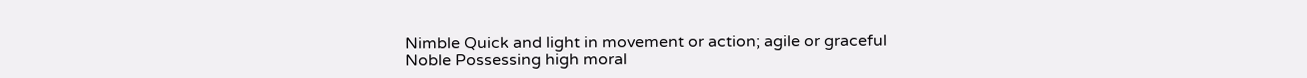Nimble Quick and light in movement or action; agile or graceful
Noble Possessing high moral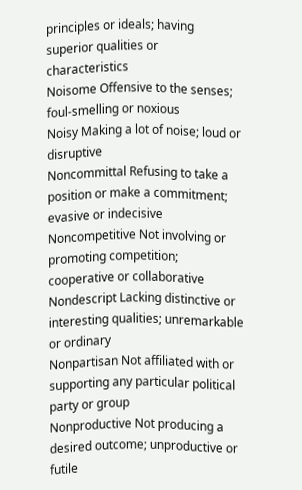principles or ideals; having superior qualities or characteristics
Noisome Offensive to the senses; foul-smelling or noxious
Noisy Making a lot of noise; loud or disruptive
Noncommittal Refusing to take a position or make a commitment; evasive or indecisive
Noncompetitive Not involving or promoting competition; cooperative or collaborative
Nondescript Lacking distinctive or interesting qualities; unremarkable or ordinary
Nonpartisan Not affiliated with or supporting any particular political party or group
Nonproductive Not producing a desired outcome; unproductive or futile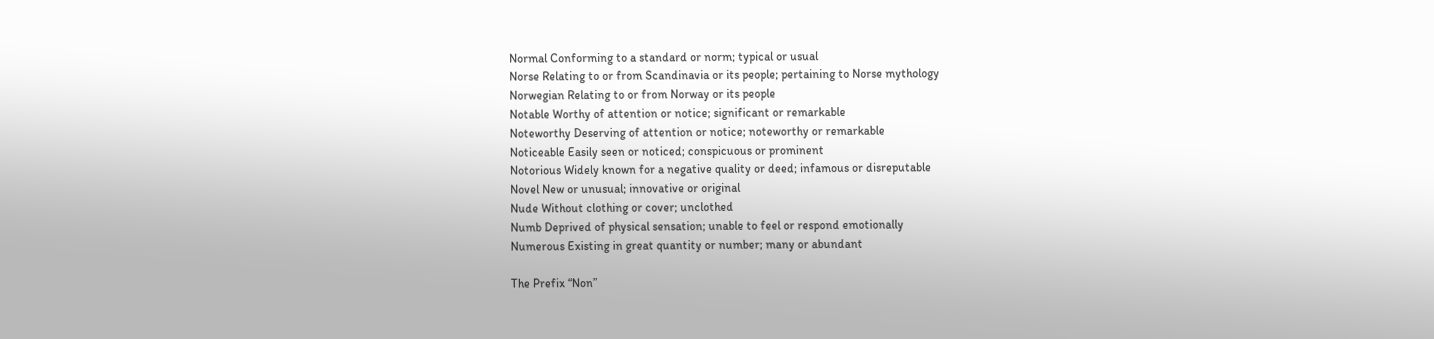Normal Conforming to a standard or norm; typical or usual
Norse Relating to or from Scandinavia or its people; pertaining to Norse mythology
Norwegian Relating to or from Norway or its people
Notable Worthy of attention or notice; significant or remarkable
Noteworthy Deserving of attention or notice; noteworthy or remarkable
Noticeable Easily seen or noticed; conspicuous or prominent
Notorious Widely known for a negative quality or deed; infamous or disreputable
Novel New or unusual; innovative or original
Nude Without clothing or cover; unclothed
Numb Deprived of physical sensation; unable to feel or respond emotionally
Numerous Existing in great quantity or number; many or abundant

The Prefix “Non”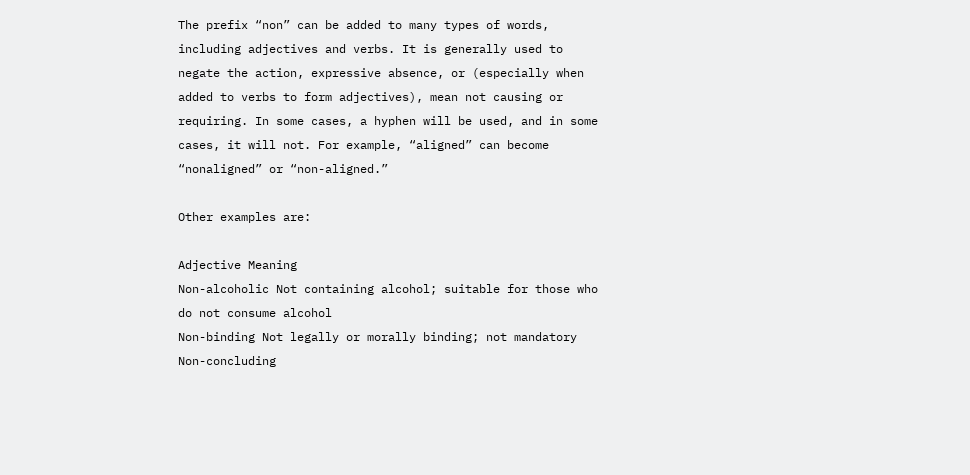The prefix “non” can be added to many types of words, including adjectives and verbs. It is generally used to negate the action, expressive absence, or (especially when added to verbs to form adjectives), mean not causing or requiring. In some cases, a hyphen will be used, and in some cases, it will not. For example, “aligned” can become “nonaligned” or “non-aligned.”

Other examples are:

Adjective Meaning
Non-alcoholic Not containing alcohol; suitable for those who do not consume alcohol
Non-binding Not legally or morally binding; not mandatory
Non-concluding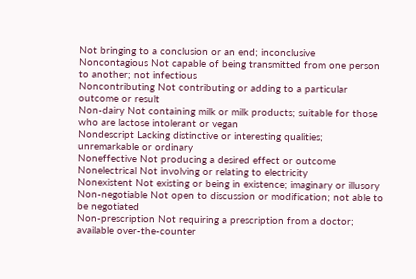Not bringing to a conclusion or an end; inconclusive
Noncontagious Not capable of being transmitted from one person to another; not infectious
Noncontributing Not contributing or adding to a particular outcome or result
Non-dairy Not containing milk or milk products; suitable for those who are lactose intolerant or vegan
Nondescript Lacking distinctive or interesting qualities; unremarkable or ordinary
Noneffective Not producing a desired effect or outcome
Nonelectrical Not involving or relating to electricity
Nonexistent Not existing or being in existence; imaginary or illusory
Non-negotiable Not open to discussion or modification; not able to be negotiated
Non-prescription Not requiring a prescription from a doctor; available over-the-counter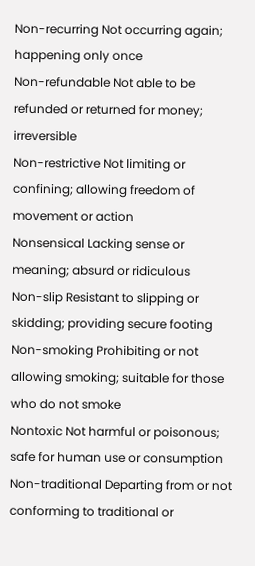Non-recurring Not occurring again; happening only once
Non-refundable Not able to be refunded or returned for money; irreversible
Non-restrictive Not limiting or confining; allowing freedom of movement or action
Nonsensical Lacking sense or meaning; absurd or ridiculous
Non-slip Resistant to slipping or skidding; providing secure footing
Non-smoking Prohibiting or not allowing smoking; suitable for those who do not smoke
Nontoxic Not harmful or poisonous; safe for human use or consumption
Non-traditional Departing from or not conforming to traditional or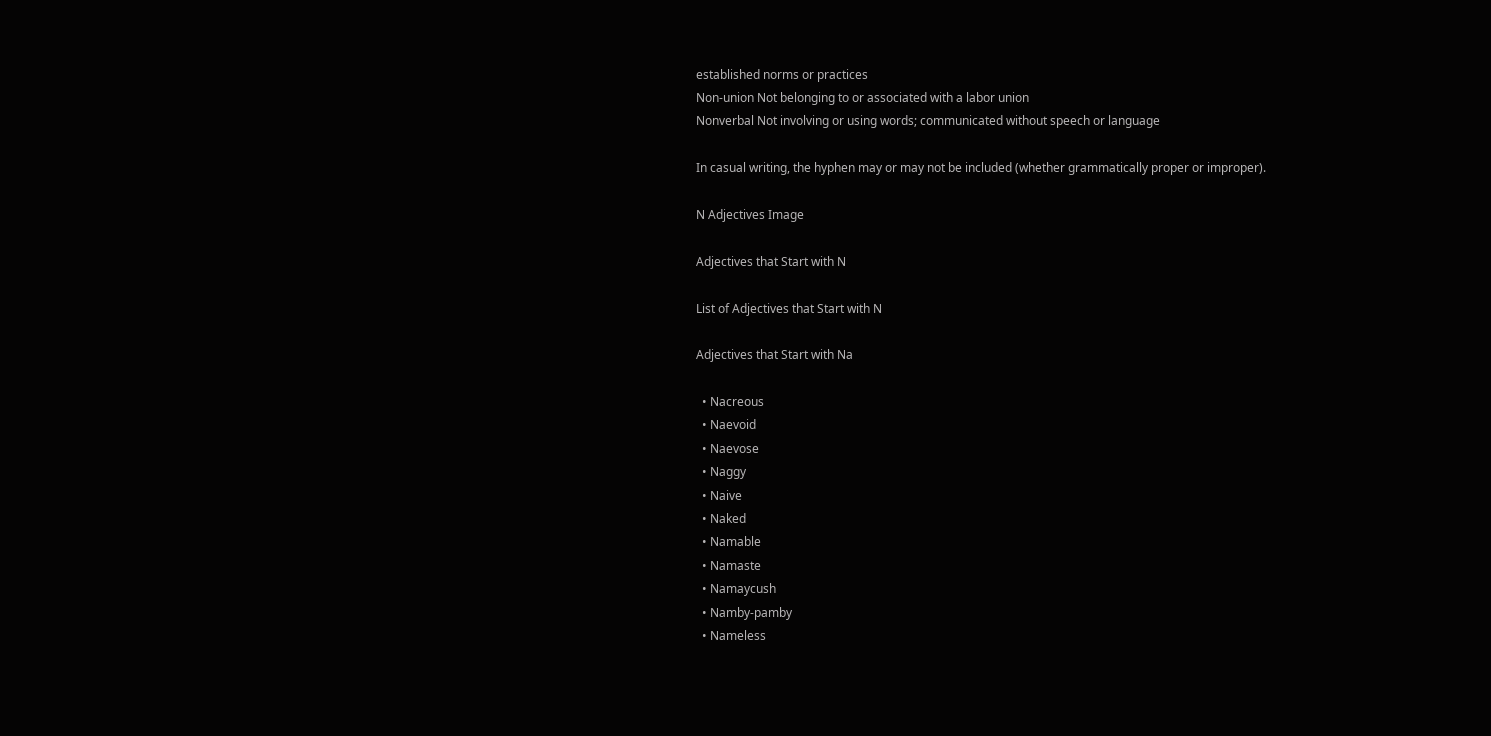established norms or practices
Non-union Not belonging to or associated with a labor union
Nonverbal Not involving or using words; communicated without speech or language

In casual writing, the hyphen may or may not be included (whether grammatically proper or improper).

N Adjectives Image

Adjectives that Start with N

List of Adjectives that Start with N

Adjectives that Start with Na

  • Nacreous
  • Naevoid
  • Naevose
  • Naggy
  • Naive
  • Naked
  • Namable
  • Namaste
  • Namaycush
  • Namby-pamby
  • Nameless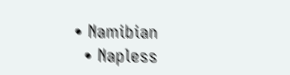• Namibian
  • Napless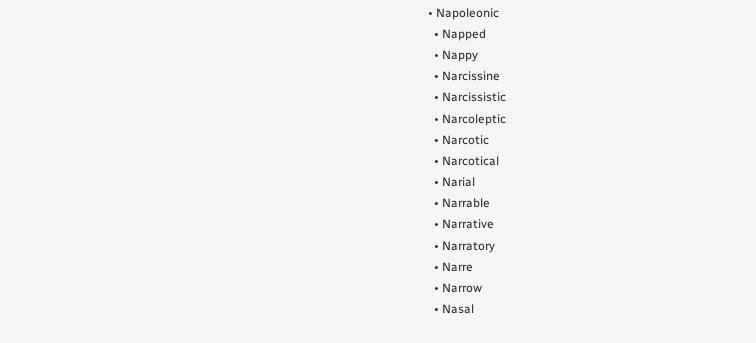• Napoleonic
  • Napped
  • Nappy
  • Narcissine
  • Narcissistic
  • Narcoleptic
  • Narcotic
  • Narcotical
  • Narial
  • Narrable
  • Narrative
  • Narratory
  • Narre
  • Narrow
  • Nasal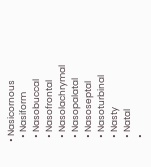• Nasicornous
  • Nasiform
  • Nasobuccal
  • Nasofrontal
  • Nasolachrymal
  • Nasopalatal
  • Nasoseptal
  • Nasoturbinal
  • Nasty
  • Natal
  •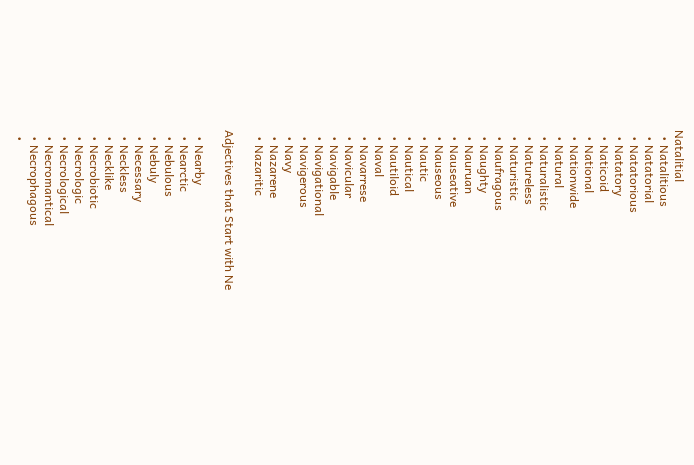Natalitial
  • Natalitious
  • Natatorial
  • Natatorious
  • Natatory
  • Naticoid
  • National
  • Nationwide
  • Natural
  • Naturalistic
  • Natureless
  • Naturistic
  • Naufragous
  • Naughty
  • Nauruan
  • Nauseative
  • Nauseous
  • Nautic
  • Nautical
  • Nautiloid
  • Naval
  • Navarrese
  • Navicular
  • Navigable
  • Navigational
  • Navigerous
  • Navy
  • Nazarene
  • Nazaritic

Adjectives that Start with Ne

  • Nearby
  • Nearctic
  • Nebulous
  • Nebuly
  • Necessary
  • Neckless
  • Necklike
  • Necrobiotic
  • Necrologic
  • Necrological
  • Necromantical
  • Necrophagous
  •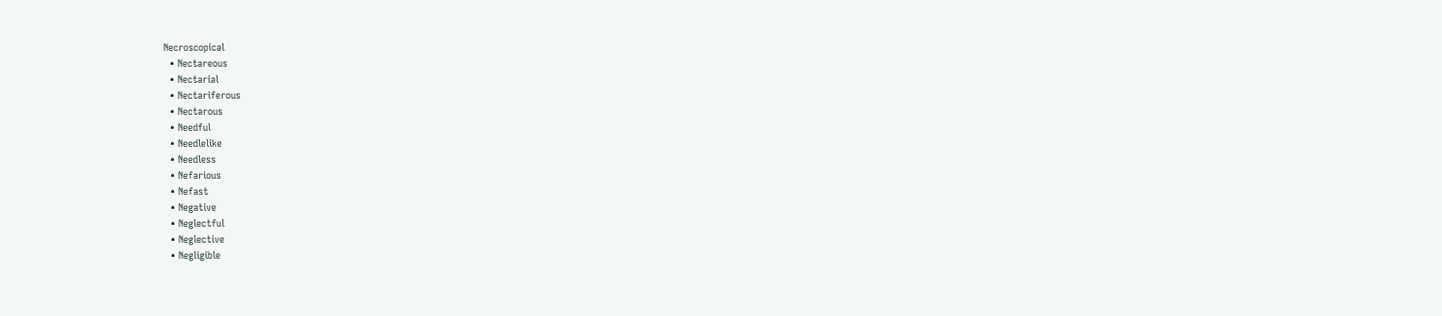Necroscopical
  • Nectareous
  • Nectarial
  • Nectariferous
  • Nectarous
  • Needful
  • Needlelike
  • Needless
  • Nefarious
  • Nefast
  • Negative
  • Neglectful
  • Neglective
  • Negligible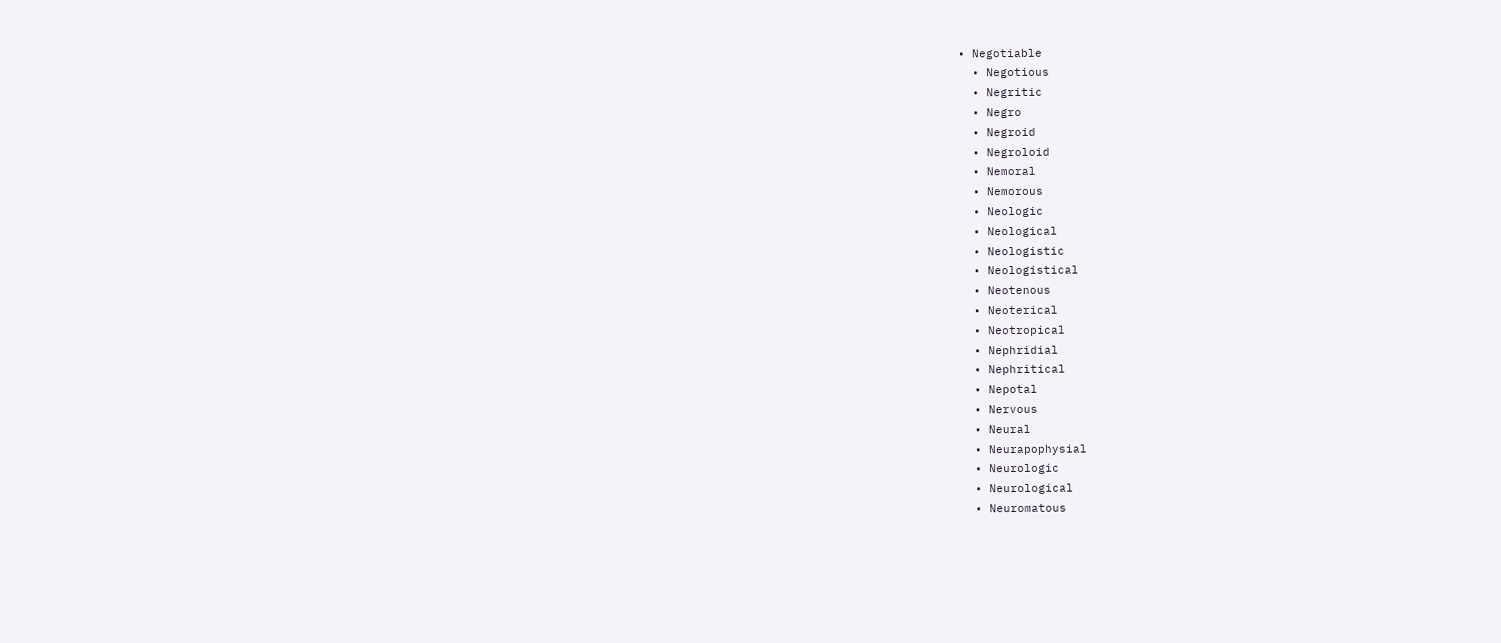• Negotiable
  • Negotious
  • Negritic
  • Negro
  • Negroid
  • Negroloid
  • Nemoral
  • Nemorous
  • Neologic
  • Neological
  • Neologistic
  • Neologistical
  • Neotenous
  • Neoterical
  • Neotropical
  • Nephridial
  • Nephritical
  • Nepotal
  • Nervous
  • Neural
  • Neurapophysial
  • Neurologic
  • Neurological
  • Neuromatous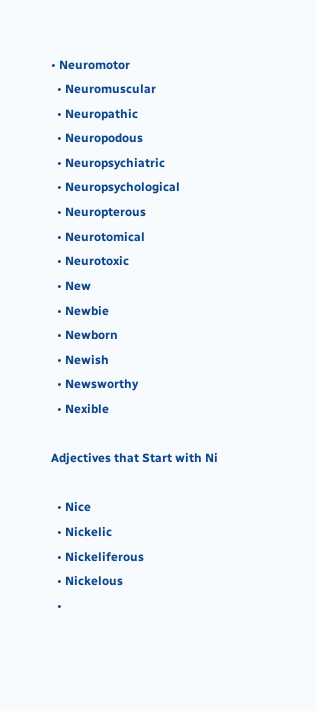• Neuromotor
  • Neuromuscular
  • Neuropathic
  • Neuropodous
  • Neuropsychiatric
  • Neuropsychological
  • Neuropterous
  • Neurotomical
  • Neurotoxic
  • New
  • Newbie
  • Newborn
  • Newish
  • Newsworthy
  • Nexible

Adjectives that Start with Ni

  • Nice
  • Nickelic
  • Nickeliferous
  • Nickelous
  •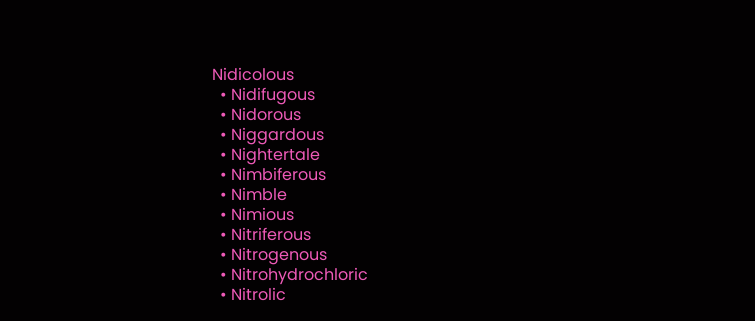Nidicolous
  • Nidifugous
  • Nidorous
  • Niggardous
  • Nightertale
  • Nimbiferous
  • Nimble
  • Nimious
  • Nitriferous
  • Nitrogenous
  • Nitrohydrochloric
  • Nitrolic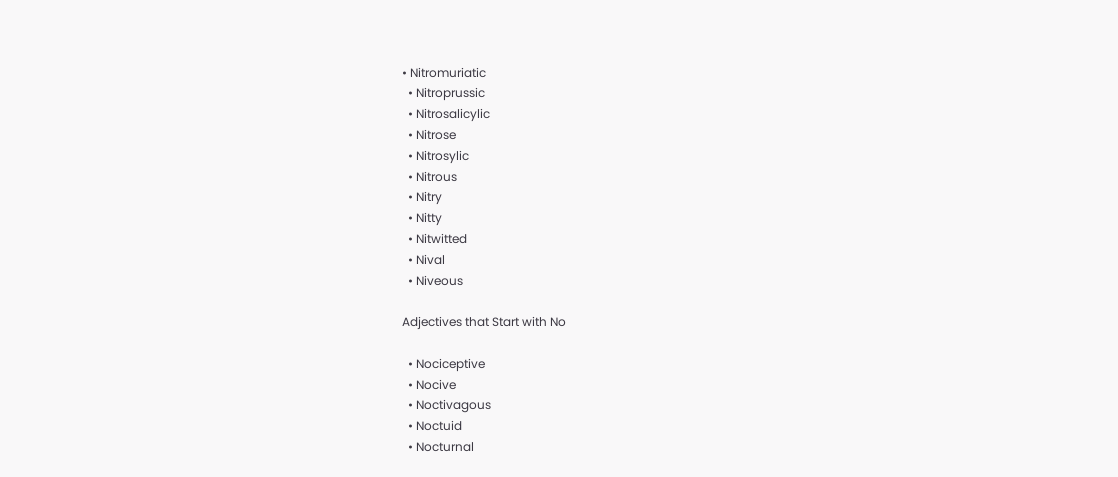• Nitromuriatic
  • Nitroprussic
  • Nitrosalicylic
  • Nitrose
  • Nitrosylic
  • Nitrous
  • Nitry
  • Nitty
  • Nitwitted
  • Nival
  • Niveous

Adjectives that Start with No

  • Nociceptive
  • Nocive
  • Noctivagous
  • Noctuid
  • Nocturnal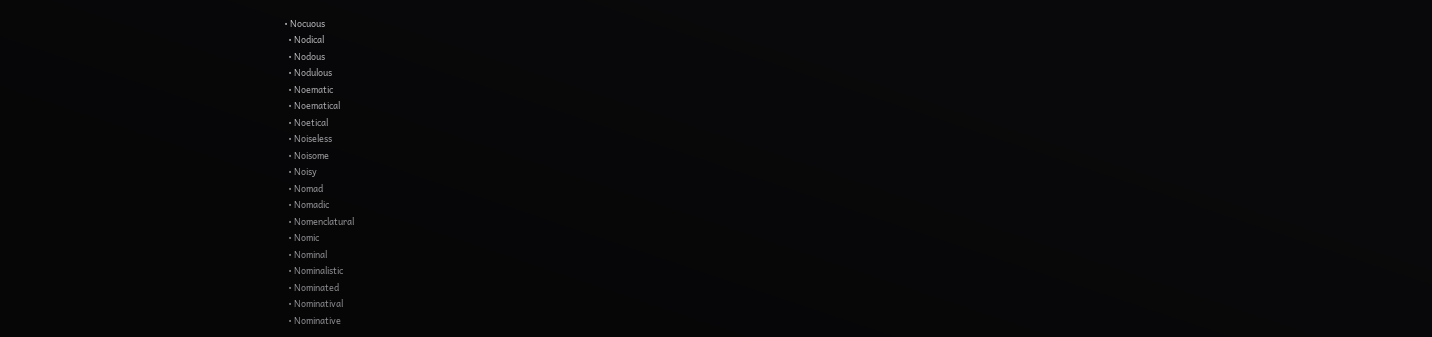• Nocuous
  • Nodical
  • Nodous
  • Nodulous
  • Noematic
  • Noematical
  • Noetical
  • Noiseless
  • Noisome
  • Noisy
  • Nomad
  • Nomadic
  • Nomenclatural
  • Nomic
  • Nominal
  • Nominalistic
  • Nominated
  • Nominatival
  • Nominative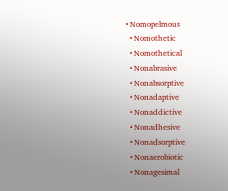• Nomopelmous
  • Nomothetic
  • Nomothetical
  • Nonabrasive
  • Nonabsorptive
  • Nonadaptive
  • Nonaddictive
  • Nonadhesive
  • Nonadsorptive
  • Nonaerobiotic
  • Nonagesimal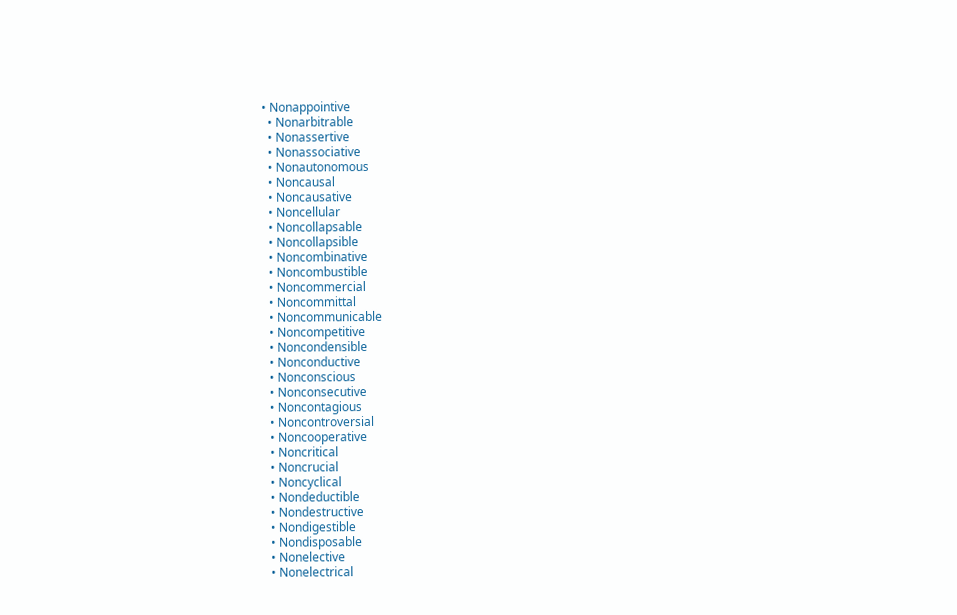• Nonappointive
  • Nonarbitrable
  • Nonassertive
  • Nonassociative
  • Nonautonomous
  • Noncausal
  • Noncausative
  • Noncellular
  • Noncollapsable
  • Noncollapsible
  • Noncombinative
  • Noncombustible
  • Noncommercial
  • Noncommittal
  • Noncommunicable
  • Noncompetitive
  • Noncondensible
  • Nonconductive
  • Nonconscious
  • Nonconsecutive
  • Noncontagious
  • Noncontroversial
  • Noncooperative
  • Noncritical
  • Noncrucial
  • Noncyclical
  • Nondeductible
  • Nondestructive
  • Nondigestible
  • Nondisposable
  • Nonelective
  • Nonelectrical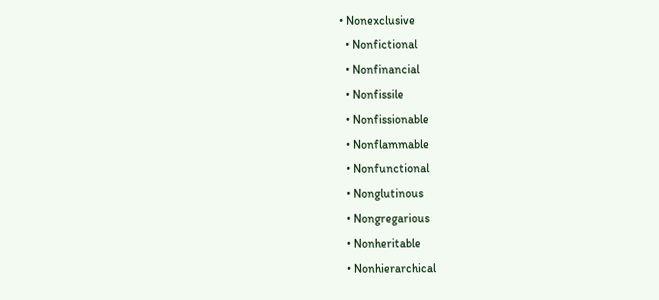• Nonexclusive
  • Nonfictional
  • Nonfinancial
  • Nonfissile
  • Nonfissionable
  • Nonflammable
  • Nonfunctional
  • Nonglutinous
  • Nongregarious
  • Nonheritable
  • Nonhierarchical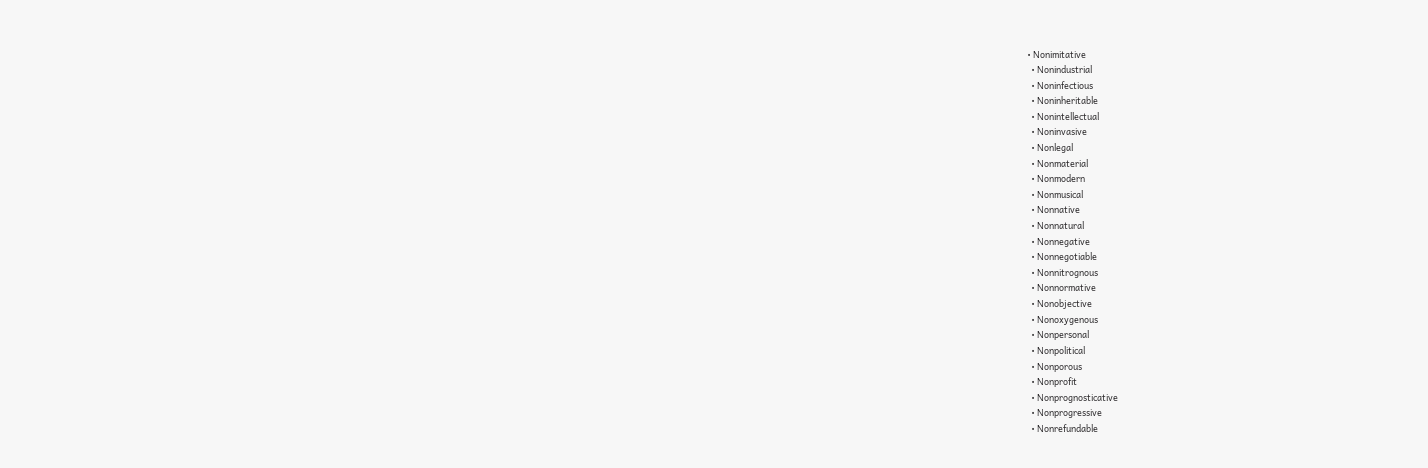• Nonimitative
  • Nonindustrial
  • Noninfectious
  • Noninheritable
  • Nonintellectual
  • Noninvasive
  • Nonlegal
  • Nonmaterial
  • Nonmodern
  • Nonmusical
  • Nonnative
  • Nonnatural
  • Nonnegative
  • Nonnegotiable
  • Nonnitrognous
  • Nonnormative
  • Nonobjective
  • Nonoxygenous
  • Nonpersonal
  • Nonpolitical
  • Nonporous
  • Nonprofit
  • Nonprognosticative
  • Nonprogressive
  • Nonrefundable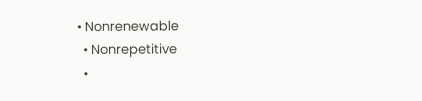• Nonrenewable
  • Nonrepetitive
  •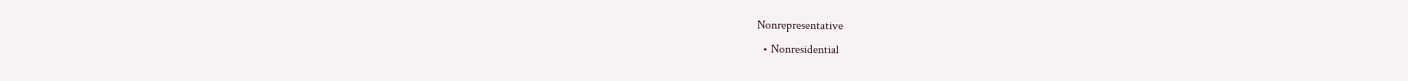Nonrepresentative
  • Nonresidential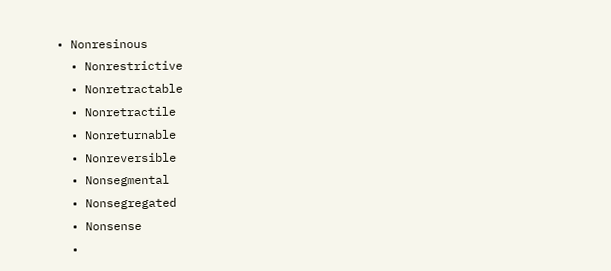• Nonresinous
  • Nonrestrictive
  • Nonretractable
  • Nonretractile
  • Nonreturnable
  • Nonreversible
  • Nonsegmental
  • Nonsegregated
  • Nonsense
  •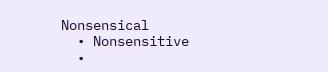Nonsensical
  • Nonsensitive
  •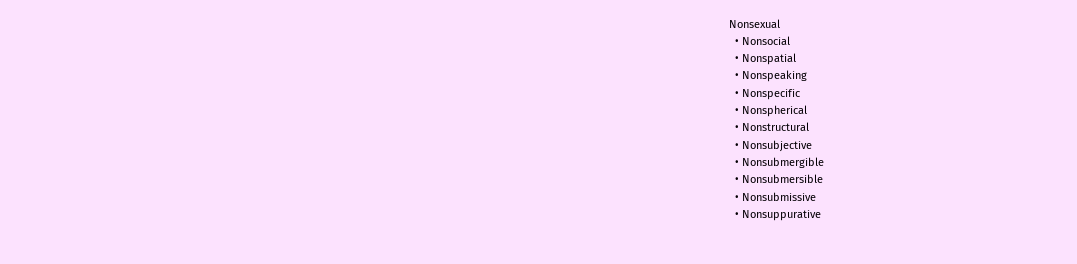Nonsexual
  • Nonsocial
  • Nonspatial
  • Nonspeaking
  • Nonspecific
  • Nonspherical
  • Nonstructural
  • Nonsubjective
  • Nonsubmergible
  • Nonsubmersible
  • Nonsubmissive
  • Nonsuppurative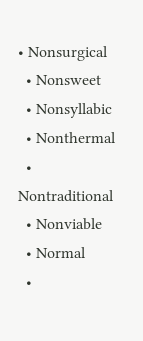• Nonsurgical
  • Nonsweet
  • Nonsyllabic
  • Nonthermal
  • Nontraditional
  • Nonviable
  • Normal
  •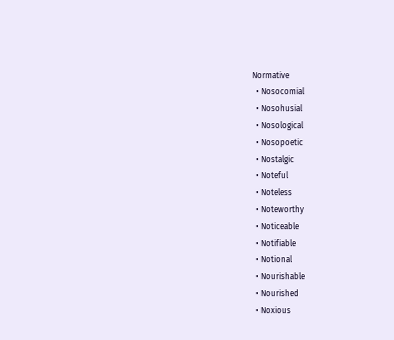Normative
  • Nosocomial
  • Nosohusial
  • Nosological
  • Nosopoetic
  • Nostalgic
  • Noteful
  • Noteless
  • Noteworthy
  • Noticeable
  • Notifiable
  • Notional
  • Nourishable
  • Nourished
  • Noxious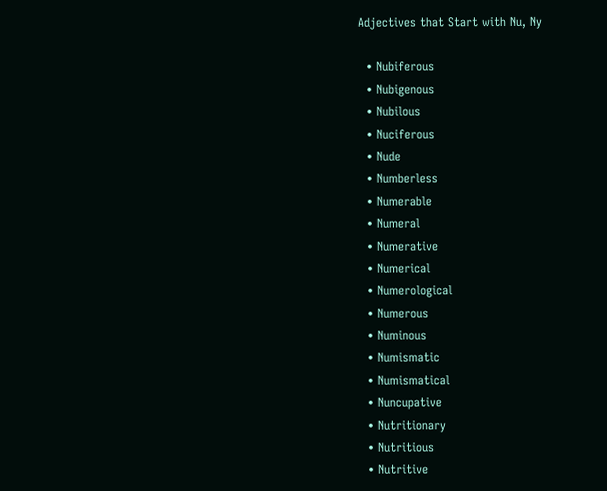Adjectives that Start with Nu, Ny

  • Nubiferous
  • Nubigenous
  • Nubilous
  • Nuciferous
  • Nude
  • Numberless
  • Numerable
  • Numeral
  • Numerative
  • Numerical
  • Numerological
  • Numerous
  • Numinous
  • Numismatic
  • Numismatical
  • Nuncupative
  • Nutritionary
  • Nutritious
  • Nutritive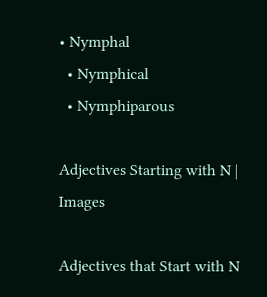• Nymphal
  • Nymphical
  • Nymphiparous

Adjectives Starting with N | Images

Adjectives that Start with N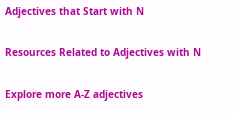Adjectives that Start with N

Resources Related to Adjectives with N

Explore more A-Z adjectives